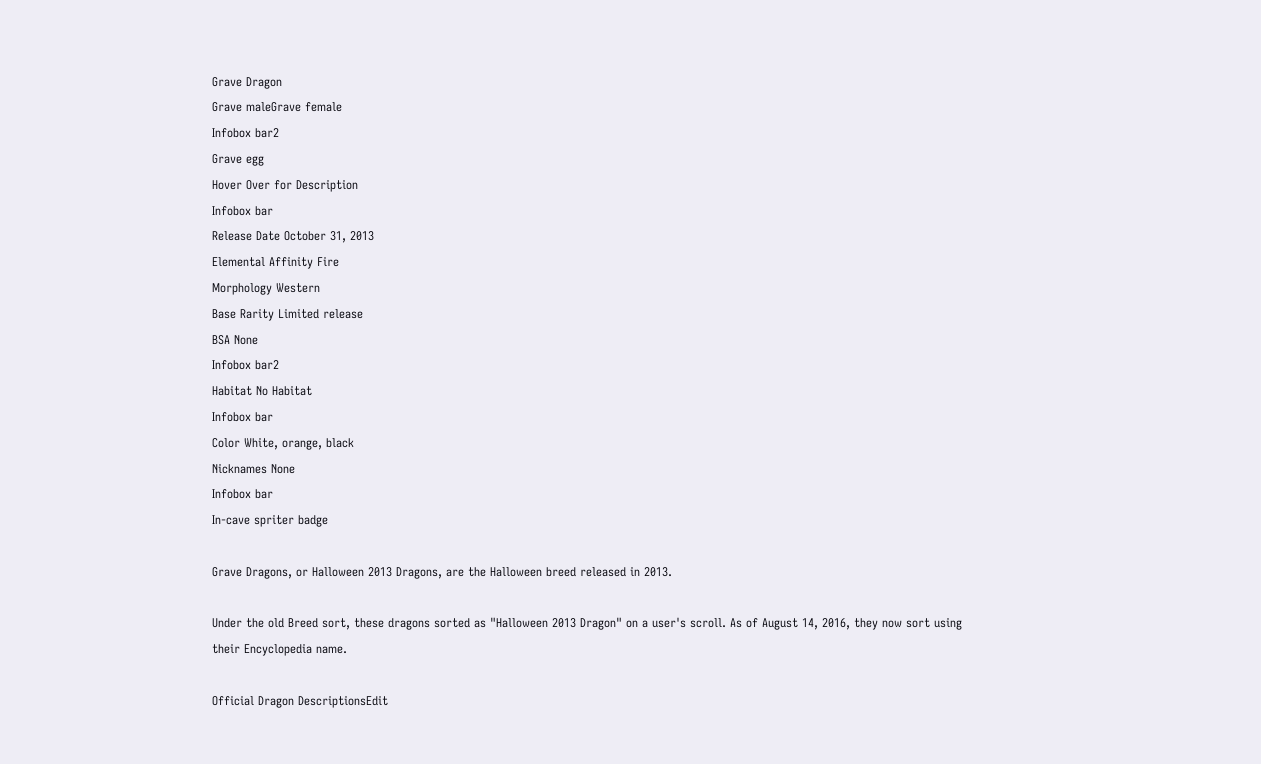Grave Dragon
Grave maleGrave female
Infobox bar2
Grave egg
Hover Over for Description
Infobox bar
Release Date October 31, 2013
Elemental Affinity Fire
Morphology Western
Base Rarity Limited release
BSA None
Infobox bar2
Habitat No Habitat
Infobox bar
Color White, orange, black
Nicknames None
Infobox bar
In-cave spriter badge

Grave Dragons, or Halloween 2013 Dragons, are the Halloween breed released in 2013.

Under the old Breed sort, these dragons sorted as "Halloween 2013 Dragon" on a user's scroll. As of August 14, 2016, they now sort using their Encyclopedia name.

Official Dragon DescriptionsEdit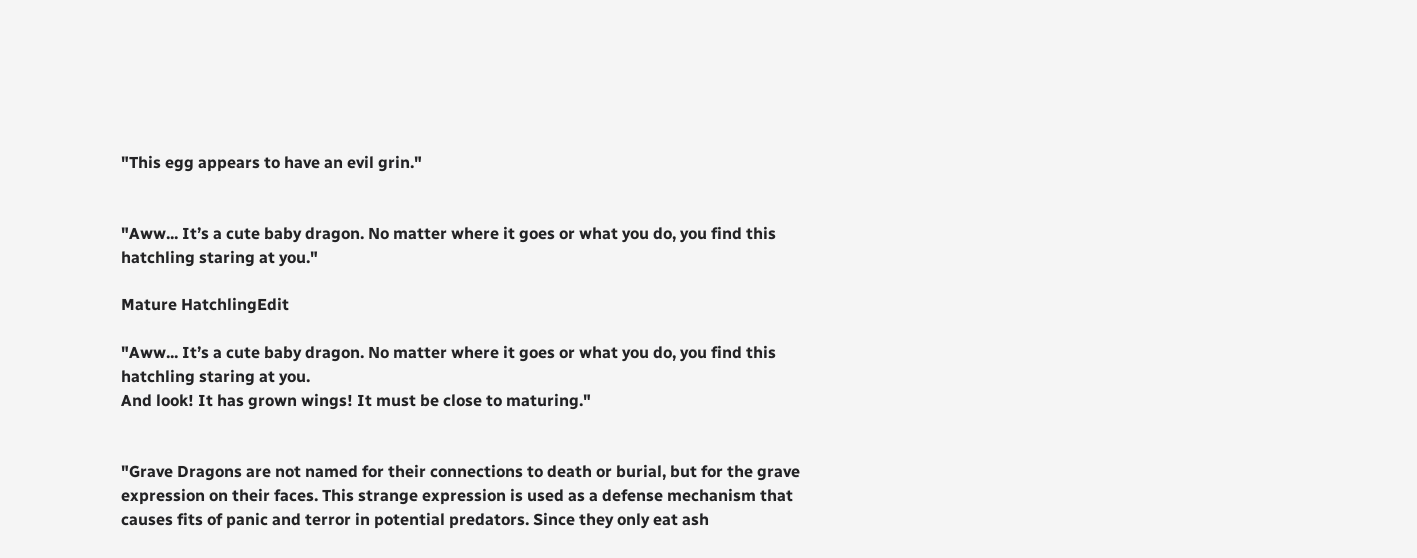"This egg appears to have an evil grin."


"Aww... It’s a cute baby dragon. No matter where it goes or what you do, you find this hatchling staring at you."

Mature HatchlingEdit

"Aww... It’s a cute baby dragon. No matter where it goes or what you do, you find this hatchling staring at you.
And look! It has grown wings! It must be close to maturing."


"Grave Dragons are not named for their connections to death or burial, but for the grave expression on their faces. This strange expression is used as a defense mechanism that causes fits of panic and terror in potential predators. Since they only eat ash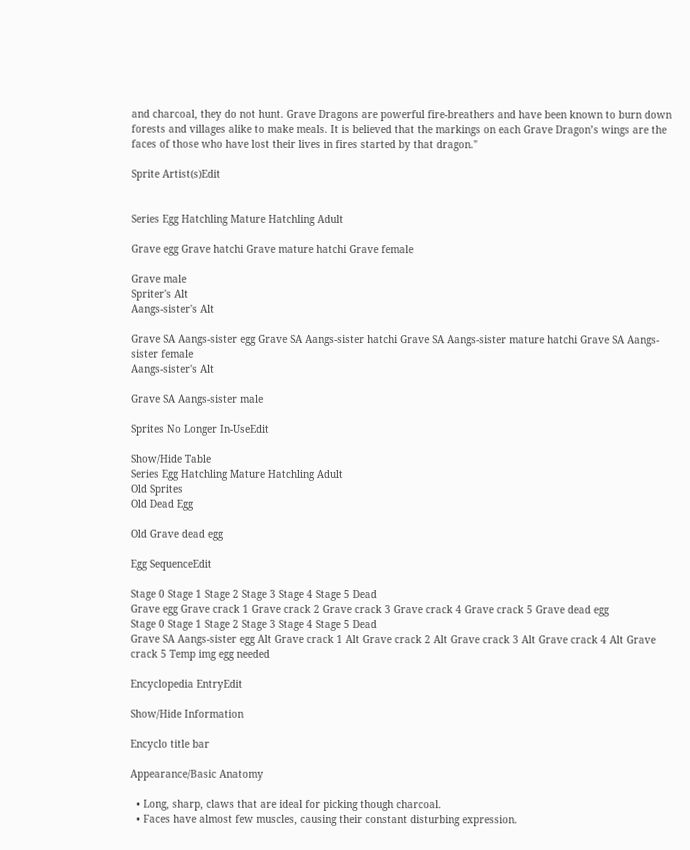and charcoal, they do not hunt. Grave Dragons are powerful fire-breathers and have been known to burn down forests and villages alike to make meals. It is believed that the markings on each Grave Dragon’s wings are the faces of those who have lost their lives in fires started by that dragon."

Sprite Artist(s)Edit


Series Egg Hatchling Mature Hatchling Adult

Grave egg Grave hatchi Grave mature hatchi Grave female

Grave male
Spriter's Alt
Aangs-sister's Alt

Grave SA Aangs-sister egg Grave SA Aangs-sister hatchi Grave SA Aangs-sister mature hatchi Grave SA Aangs-sister female
Aangs-sister's Alt

Grave SA Aangs-sister male

Sprites No Longer In-UseEdit

Show/Hide Table
Series Egg Hatchling Mature Hatchling Adult
Old Sprites
Old Dead Egg

Old Grave dead egg

Egg SequenceEdit

Stage 0 Stage 1 Stage 2 Stage 3 Stage 4 Stage 5 Dead
Grave egg Grave crack 1 Grave crack 2 Grave crack 3 Grave crack 4 Grave crack 5 Grave dead egg
Stage 0 Stage 1 Stage 2 Stage 3 Stage 4 Stage 5 Dead
Grave SA Aangs-sister egg Alt Grave crack 1 Alt Grave crack 2 Alt Grave crack 3 Alt Grave crack 4 Alt Grave crack 5 Temp img egg needed

Encyclopedia EntryEdit

Show/Hide Information

Encyclo title bar

Appearance/Basic Anatomy

  • Long, sharp, claws that are ideal for picking though charcoal.
  • Faces have almost few muscles, causing their constant disturbing expression.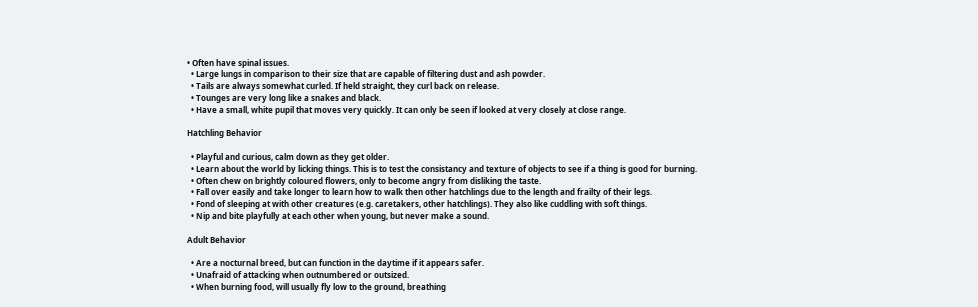• Often have spinal issues.
  • Large lungs in comparison to their size that are capable of filtering dust and ash powder.
  • Tails are always somewhat curled. If held straight, they curl back on release.
  • Tounges are very long like a snakes and black.
  • Have a small, white pupil that moves very quickly. It can only be seen if looked at very closely at close range.

Hatchling Behavior

  • Playful and curious, calm down as they get older.
  • Learn about the world by licking things. This is to test the consistancy and texture of objects to see if a thing is good for burning.
  • Often chew on brightly coloured flowers, only to become angry from disliking the taste.
  • Fall over easily and take longer to learn how to walk then other hatchlings due to the length and frailty of their legs.
  • Fond of sleeping at with other creatures (e.g. caretakers, other hatchlings). They also like cuddling with soft things.
  • Nip and bite playfully at each other when young, but never make a sound.

Adult Behavior

  • Are a nocturnal breed, but can function in the daytime if it appears safer.
  • Unafraid of attacking when outnumbered or outsized.
  • When burning food, will usually fly low to the ground, breathing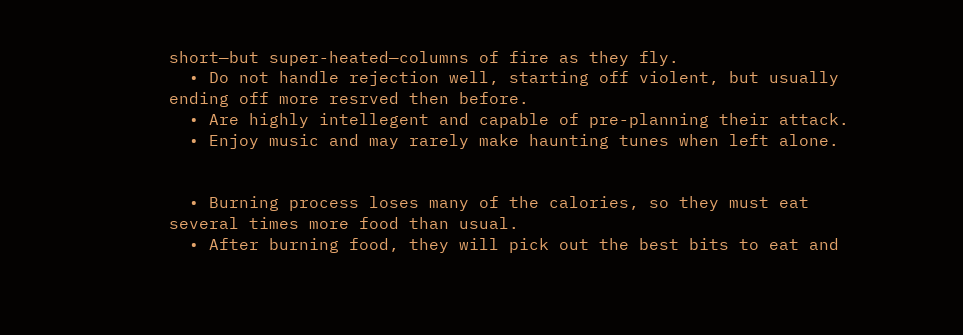short—but super-heated—columns of fire as they fly.
  • Do not handle rejection well, starting off violent, but usually ending off more resrved then before.
  • Are highly intellegent and capable of pre-planning their attack.
  • Enjoy music and may rarely make haunting tunes when left alone.


  • Burning process loses many of the calories, so they must eat several times more food than usual.
  • After burning food, they will pick out the best bits to eat and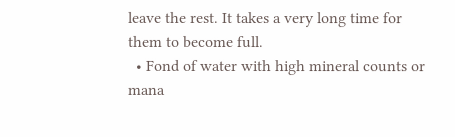leave the rest. It takes a very long time for them to become full.
  • Fond of water with high mineral counts or mana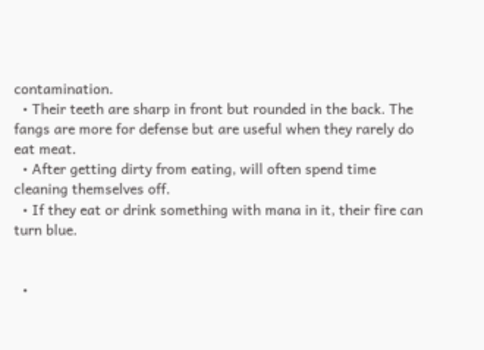contamination.
  • Their teeth are sharp in front but rounded in the back. The fangs are more for defense but are useful when they rarely do eat meat.
  • After getting dirty from eating, will often spend time cleaning themselves off.
  • If they eat or drink something with mana in it, their fire can turn blue.


  •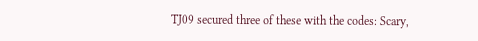TJ09 secured three of these with the codes: Scary,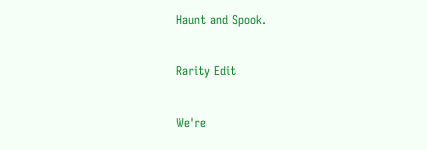Haunt and Spook.

Rarity Edit

We're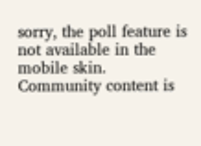sorry, the poll feature is not available in the mobile skin.
Community content is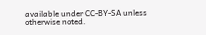available under CC-BY-SA unless otherwise noted.